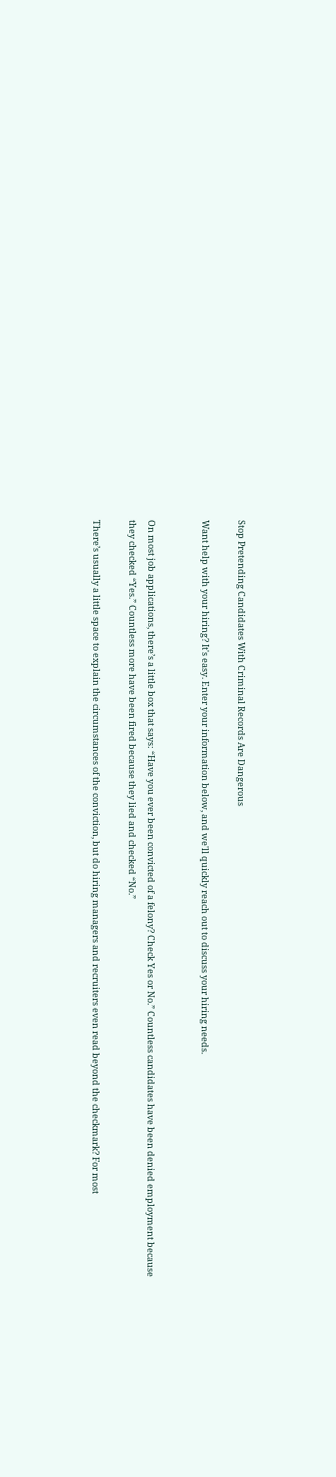Stop Pretending Candidates With Criminal Records Are Dangerous

Want help with your hiring? It's easy. Enter your information below, and we'll quickly reach out to discuss your hiring needs.


On most job applications, there’s a little box that says: “Have you ever been convicted of a felony? Check Yes or No.” Countless candidates have been denied employment because they checked “Yes.” Countless more have been fired because they lied and checked “No.”

There’s usually a little space to explain the circumstances of the conviction, but do hiring managers and recruiters even read beyond the checkmark? For most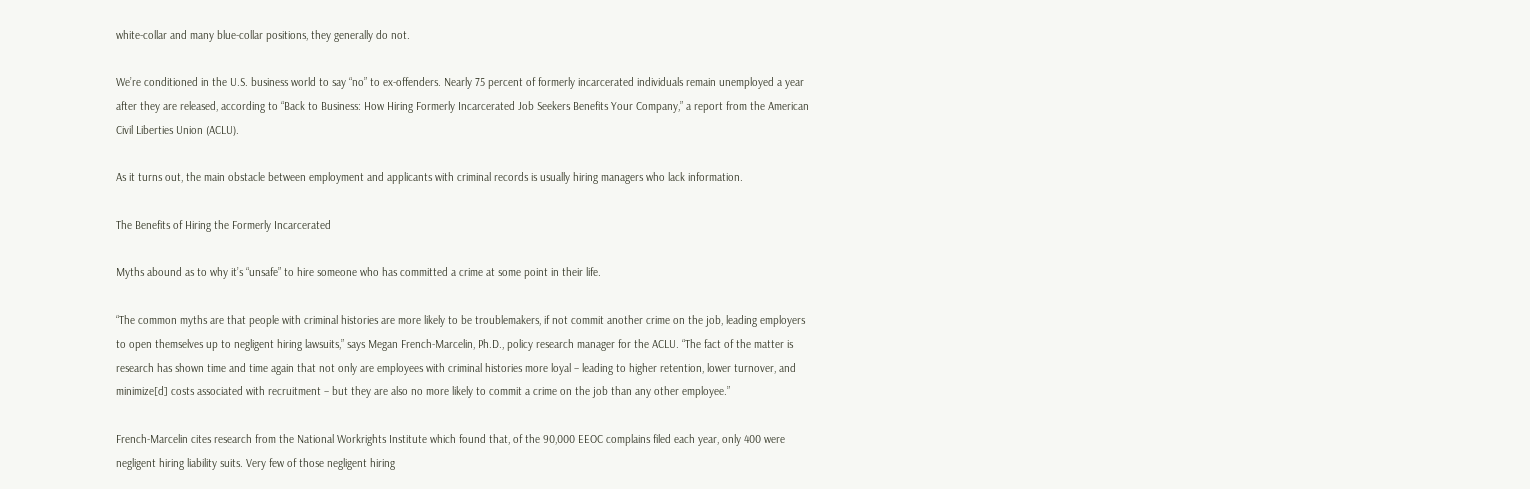white-collar and many blue-collar positions, they generally do not.

We’re conditioned in the U.S. business world to say “no” to ex-offenders. Nearly 75 percent of formerly incarcerated individuals remain unemployed a year after they are released, according to “Back to Business: How Hiring Formerly Incarcerated Job Seekers Benefits Your Company,” a report from the American Civil Liberties Union (ACLU).

As it turns out, the main obstacle between employment and applicants with criminal records is usually hiring managers who lack information.

The Benefits of Hiring the Formerly Incarcerated

Myths abound as to why it’s “unsafe” to hire someone who has committed a crime at some point in their life.

“The common myths are that people with criminal histories are more likely to be troublemakers, if not commit another crime on the job, leading employers to open themselves up to negligent hiring lawsuits,” says Megan French-Marcelin, Ph.D., policy research manager for the ACLU. “The fact of the matter is research has shown time and time again that not only are employees with criminal histories more loyal – leading to higher retention, lower turnover, and minimize[d] costs associated with recruitment – but they are also no more likely to commit a crime on the job than any other employee.”

French-Marcelin cites research from the National Workrights Institute which found that, of the 90,000 EEOC complains filed each year, only 400 were negligent hiring liability suits. Very few of those negligent hiring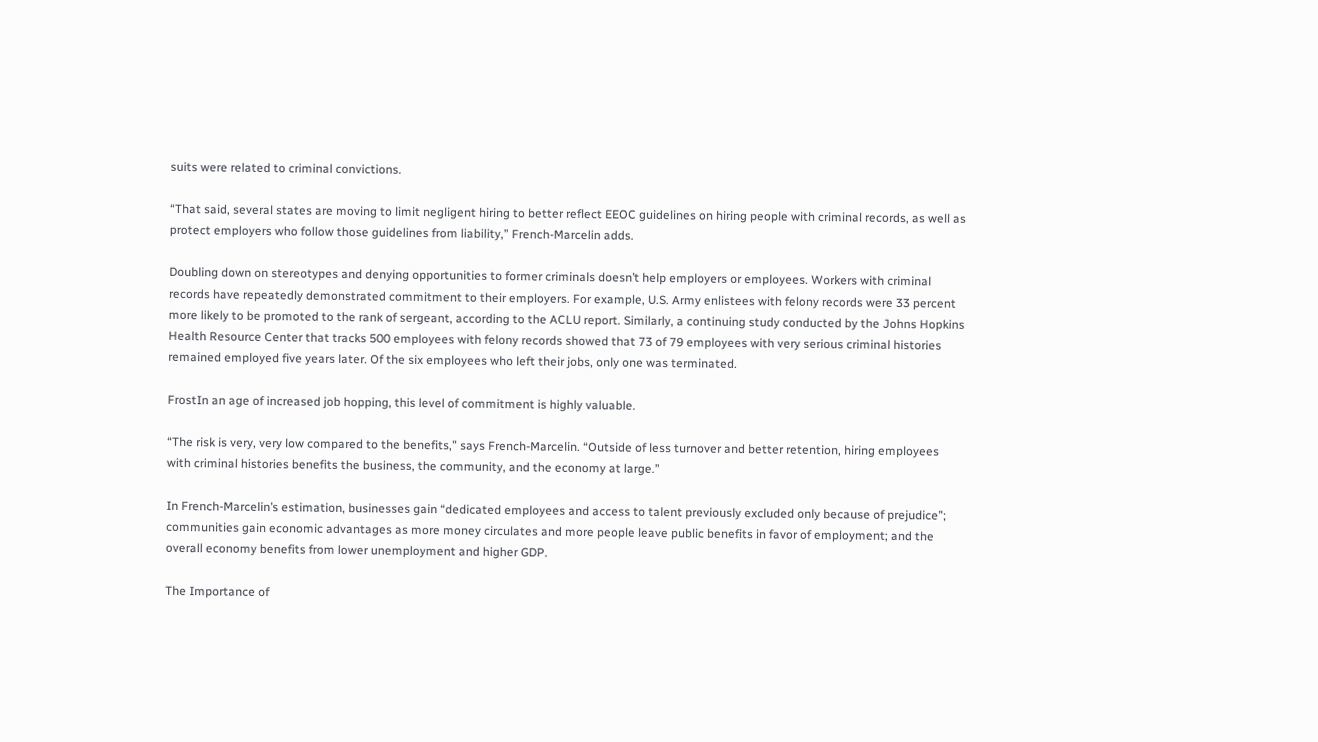suits were related to criminal convictions.

“That said, several states are moving to limit negligent hiring to better reflect EEOC guidelines on hiring people with criminal records, as well as protect employers who follow those guidelines from liability,” French-Marcelin adds.

Doubling down on stereotypes and denying opportunities to former criminals doesn’t help employers or employees. Workers with criminal records have repeatedly demonstrated commitment to their employers. For example, U.S. Army enlistees with felony records were 33 percent more likely to be promoted to the rank of sergeant, according to the ACLU report. Similarly, a continuing study conducted by the Johns Hopkins Health Resource Center that tracks 500 employees with felony records showed that 73 of 79 employees with very serious criminal histories remained employed five years later. Of the six employees who left their jobs, only one was terminated.

FrostIn an age of increased job hopping, this level of commitment is highly valuable.

“The risk is very, very low compared to the benefits,” says French-Marcelin. “Outside of less turnover and better retention, hiring employees with criminal histories benefits the business, the community, and the economy at large.”

In French-Marcelin’s estimation, businesses gain “dedicated employees and access to talent previously excluded only because of prejudice”; communities gain economic advantages as more money circulates and more people leave public benefits in favor of employment; and the overall economy benefits from lower unemployment and higher GDP.

The Importance of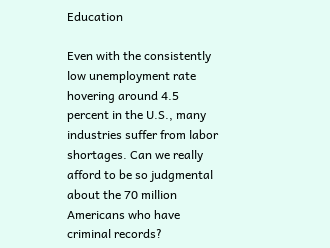Education

Even with the consistently low unemployment rate hovering around 4.5 percent in the U.S., many industries suffer from labor shortages. Can we really afford to be so judgmental about the 70 million Americans who have criminal records?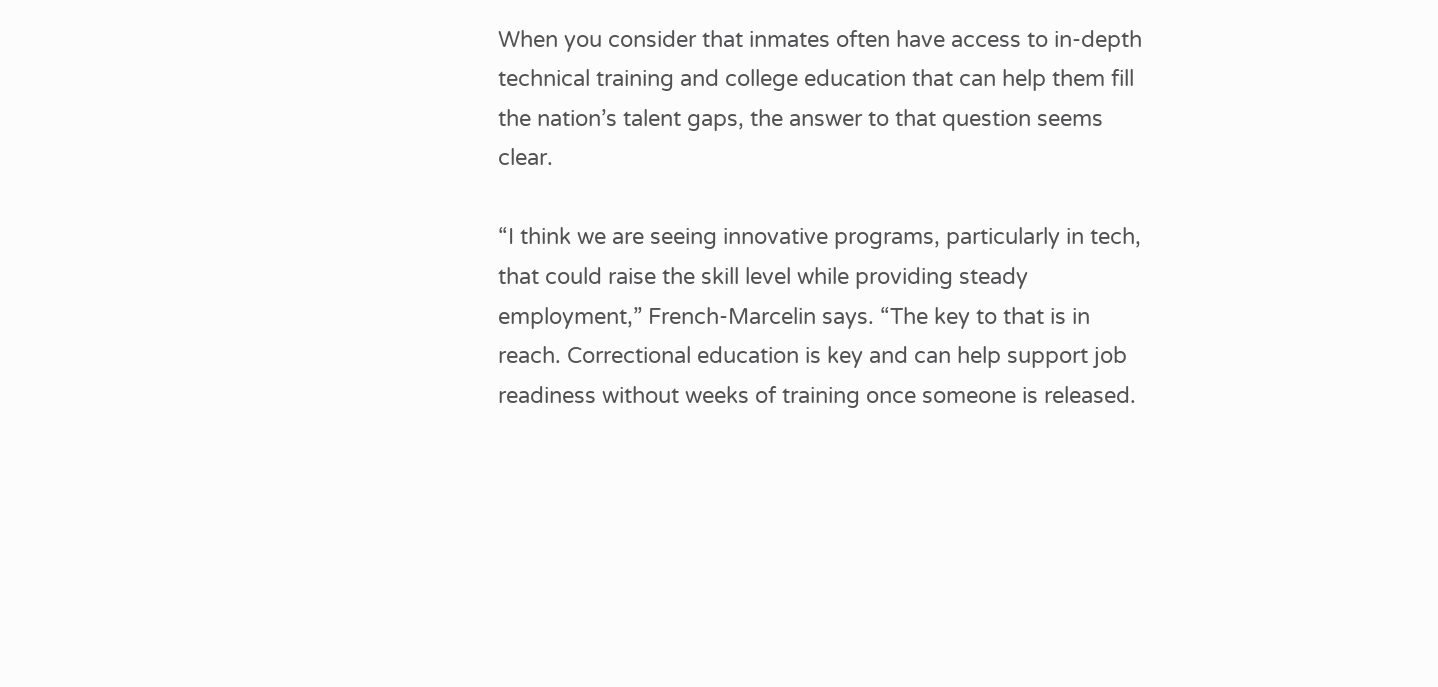When you consider that inmates often have access to in-depth technical training and college education that can help them fill the nation’s talent gaps, the answer to that question seems clear.

“I think we are seeing innovative programs, particularly in tech, that could raise the skill level while providing steady employment,” French-Marcelin says. “The key to that is in reach. Correctional education is key and can help support job readiness without weeks of training once someone is released.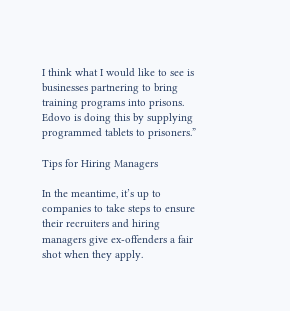I think what I would like to see is businesses partnering to bring training programs into prisons. Edovo is doing this by supplying programmed tablets to prisoners.”

Tips for Hiring Managers

In the meantime, it’s up to companies to take steps to ensure their recruiters and hiring managers give ex-offenders a fair shot when they apply.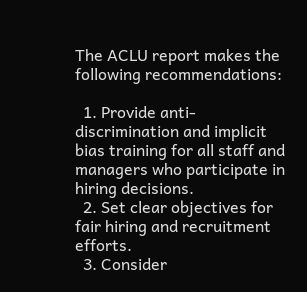The ACLU report makes the following recommendations:

  1. Provide anti-discrimination and implicit bias training for all staff and managers who participate in hiring decisions.
  2. Set clear objectives for fair hiring and recruitment efforts.
  3. Consider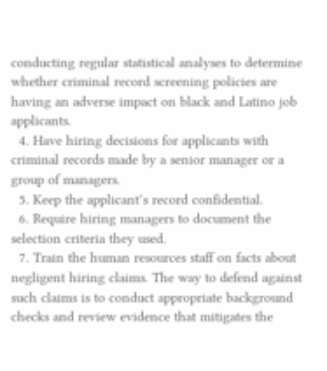conducting regular statistical analyses to determine whether criminal record screening policies are having an adverse impact on black and Latino job applicants.
  4. Have hiring decisions for applicants with criminal records made by a senior manager or a group of managers.
  5. Keep the applicant’s record confidential.
  6. Require hiring managers to document the selection criteria they used.
  7. Train the human resources staff on facts about negligent hiring claims. The way to defend against such claims is to conduct appropriate background checks and review evidence that mitigates the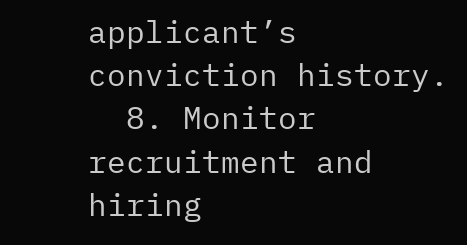applicant’s conviction history.
  8. Monitor recruitment and hiring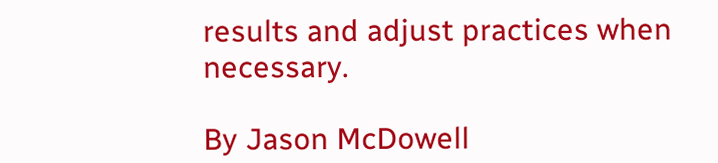results and adjust practices when necessary.

By Jason McDowell